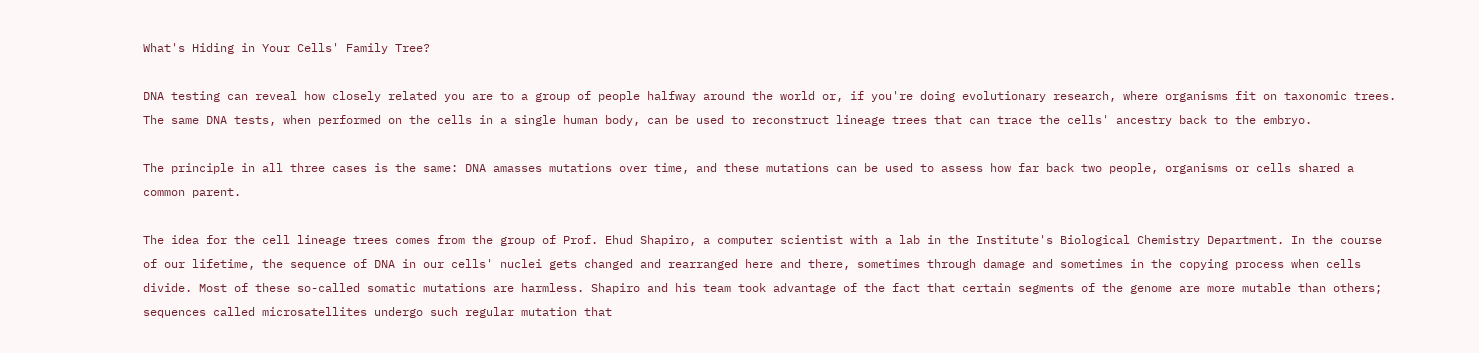What's Hiding in Your Cells' Family Tree?

DNA testing can reveal how closely related you are to a group of people halfway around the world or, if you're doing evolutionary research, where organisms fit on taxonomic trees. The same DNA tests, when performed on the cells in a single human body, can be used to reconstruct lineage trees that can trace the cells' ancestry back to the embryo.

The principle in all three cases is the same: DNA amasses mutations over time, and these mutations can be used to assess how far back two people, organisms or cells shared a common parent.

The idea for the cell lineage trees comes from the group of Prof. Ehud Shapiro, a computer scientist with a lab in the Institute's Biological Chemistry Department. In the course of our lifetime, the sequence of DNA in our cells' nuclei gets changed and rearranged here and there, sometimes through damage and sometimes in the copying process when cells divide. Most of these so-called somatic mutations are harmless. Shapiro and his team took advantage of the fact that certain segments of the genome are more mutable than others; sequences called microsatellites undergo such regular mutation that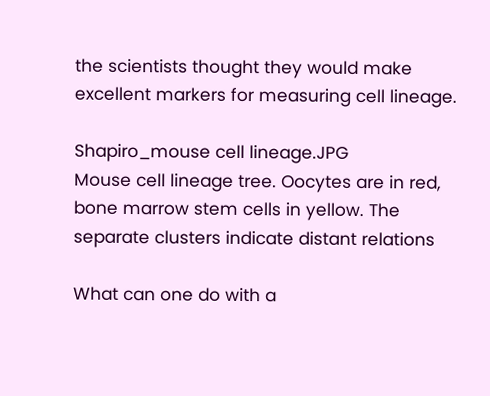the scientists thought they would make excellent markers for measuring cell lineage.

Shapiro_mouse cell lineage.JPG
Mouse cell lineage tree. Oocytes are in red, bone marrow stem cells in yellow. The separate clusters indicate distant relations

What can one do with a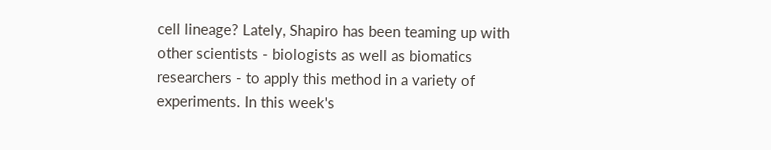cell lineage? Lately, Shapiro has been teaming up with other scientists - biologists as well as biomatics researchers - to apply this method in a variety of experiments. In this week's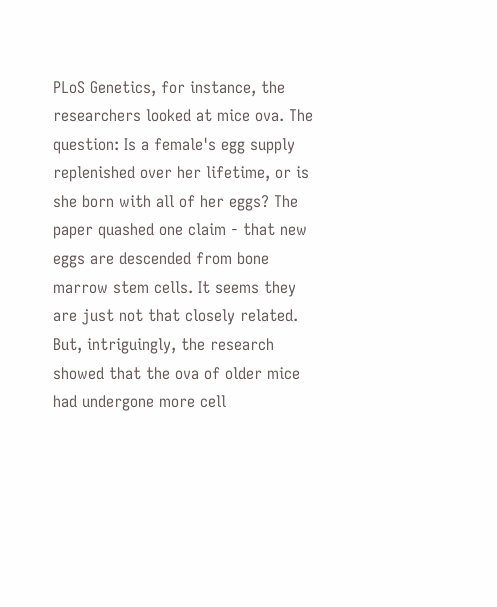PLoS Genetics, for instance, the researchers looked at mice ova. The question: Is a female's egg supply replenished over her lifetime, or is she born with all of her eggs? The paper quashed one claim - that new eggs are descended from bone marrow stem cells. It seems they are just not that closely related. But, intriguingly, the research showed that the ova of older mice had undergone more cell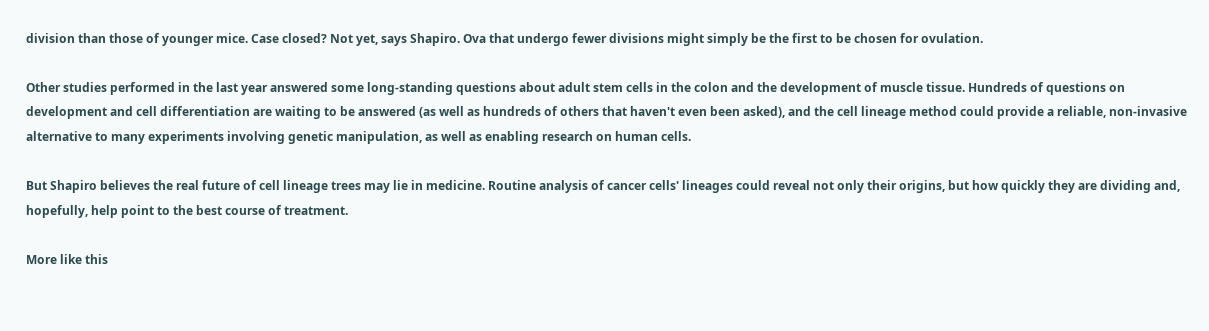division than those of younger mice. Case closed? Not yet, says Shapiro. Ova that undergo fewer divisions might simply be the first to be chosen for ovulation.

Other studies performed in the last year answered some long-standing questions about adult stem cells in the colon and the development of muscle tissue. Hundreds of questions on development and cell differentiation are waiting to be answered (as well as hundreds of others that haven't even been asked), and the cell lineage method could provide a reliable, non-invasive alternative to many experiments involving genetic manipulation, as well as enabling research on human cells.

But Shapiro believes the real future of cell lineage trees may lie in medicine. Routine analysis of cancer cells' lineages could reveal not only their origins, but how quickly they are dividing and, hopefully, help point to the best course of treatment.

More like this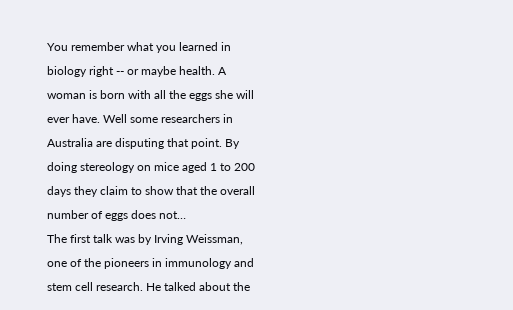You remember what you learned in biology right -- or maybe health. A woman is born with all the eggs she will ever have. Well some researchers in Australia are disputing that point. By doing stereology on mice aged 1 to 200 days they claim to show that the overall number of eggs does not…
The first talk was by Irving Weissman, one of the pioneers in immunology and stem cell research. He talked about the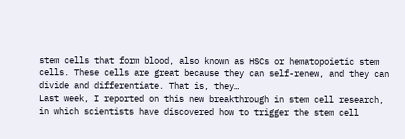stem cells that form blood, also known as HSCs or hematopoietic stem cells. These cells are great because they can self-renew, and they can divide and differentiate. That is, they…
Last week, I reported on this new breakthrough in stem cell research, in which scientists have discovered how to trigger the stem cell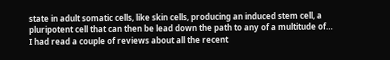state in adult somatic cells, like skin cells, producing an induced stem cell, a pluripotent cell that can then be lead down the path to any of a multitude of…
I had read a couple of reviews about all the recent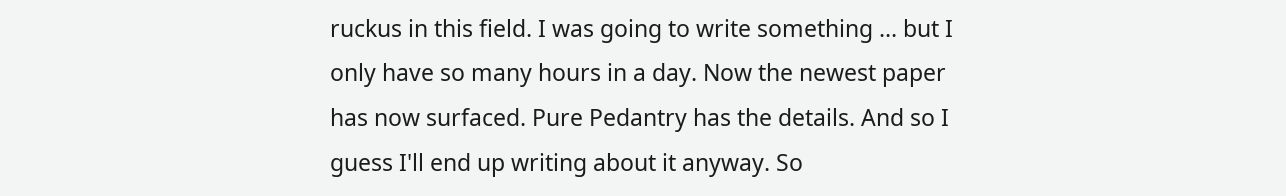ruckus in this field. I was going to write something ... but I only have so many hours in a day. Now the newest paper has now surfaced. Pure Pedantry has the details. And so I guess I'll end up writing about it anyway. So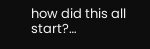how did this all start?…